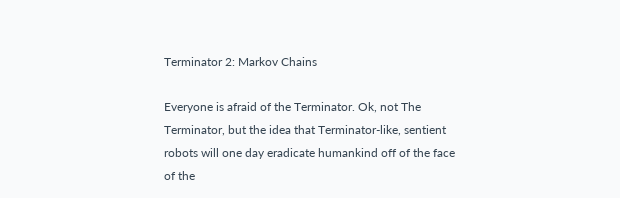Terminator 2: Markov Chains

Everyone is afraid of the Terminator. Ok, not The Terminator, but the idea that Terminator-like, sentient robots will one day eradicate humankind off of the face of the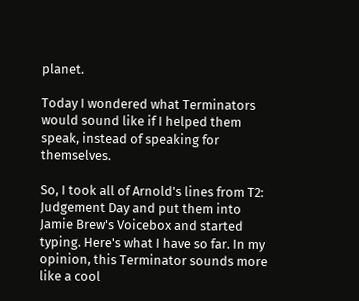planet.

Today I wondered what Terminators would sound like if I helped them speak, instead of speaking for themselves.

So, I took all of Arnold's lines from T2: Judgement Day and put them into Jamie Brew's Voicebox and started typing. Here's what I have so far. In my opinion, this Terminator sounds more like a cool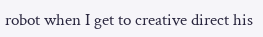robot when I get to creative direct his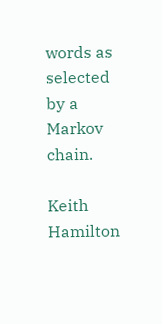words as selected by a Markov chain.

Keith Hamilton